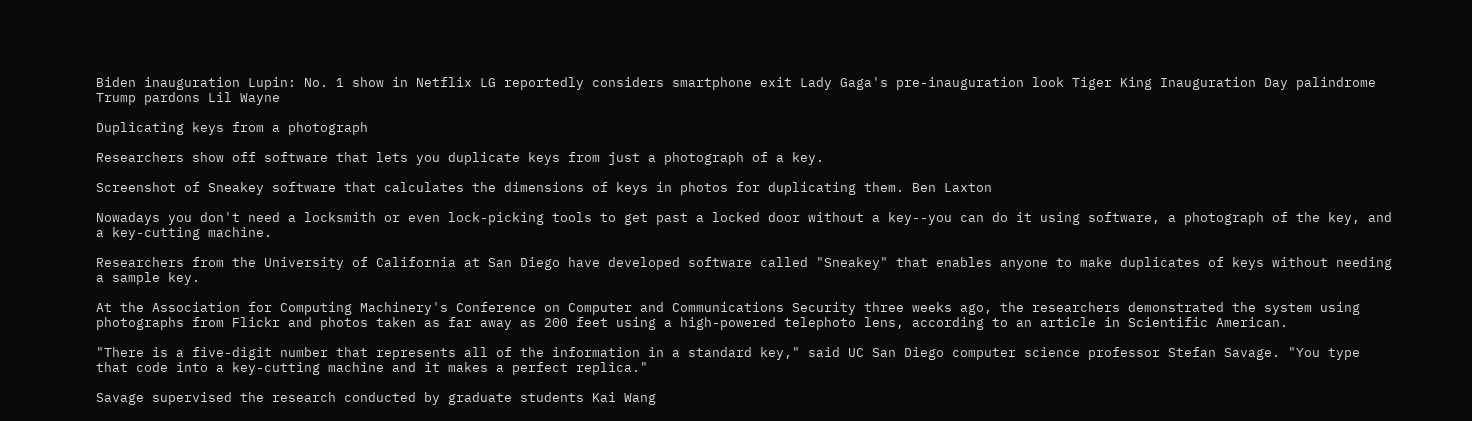Biden inauguration Lupin: No. 1 show in Netflix LG reportedly considers smartphone exit Lady Gaga's pre-inauguration look Tiger King Inauguration Day palindrome Trump pardons Lil Wayne

Duplicating keys from a photograph

Researchers show off software that lets you duplicate keys from just a photograph of a key.

Screenshot of Sneakey software that calculates the dimensions of keys in photos for duplicating them. Ben Laxton

Nowadays you don't need a locksmith or even lock-picking tools to get past a locked door without a key--you can do it using software, a photograph of the key, and a key-cutting machine.

Researchers from the University of California at San Diego have developed software called "Sneakey" that enables anyone to make duplicates of keys without needing a sample key.

At the Association for Computing Machinery's Conference on Computer and Communications Security three weeks ago, the researchers demonstrated the system using photographs from Flickr and photos taken as far away as 200 feet using a high-powered telephoto lens, according to an article in Scientific American.

"There is a five-digit number that represents all of the information in a standard key," said UC San Diego computer science professor Stefan Savage. "You type that code into a key-cutting machine and it makes a perfect replica."

Savage supervised the research conducted by graduate students Kai Wang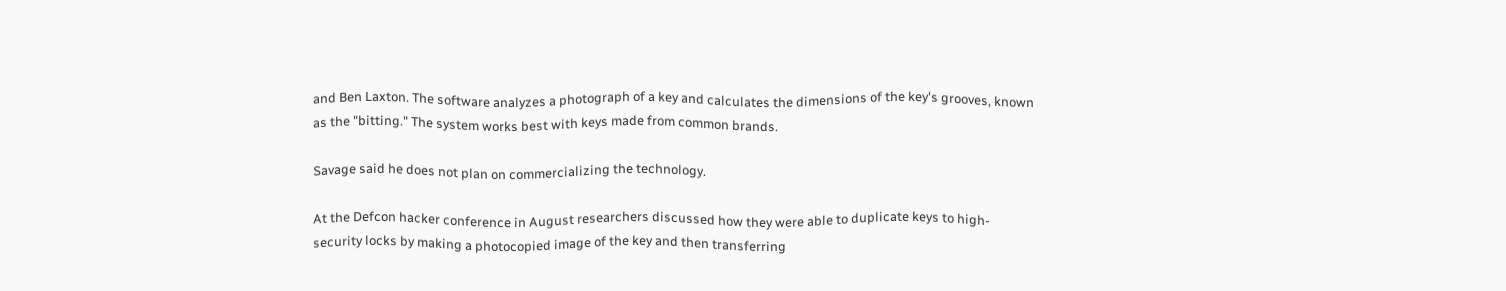and Ben Laxton. The software analyzes a photograph of a key and calculates the dimensions of the key's grooves, known as the "bitting." The system works best with keys made from common brands.

Savage said he does not plan on commercializing the technology.

At the Defcon hacker conference in August researchers discussed how they were able to duplicate keys to high-security locks by making a photocopied image of the key and then transferring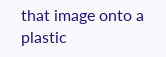that image onto a plastic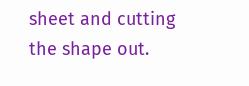sheet and cutting the shape out.